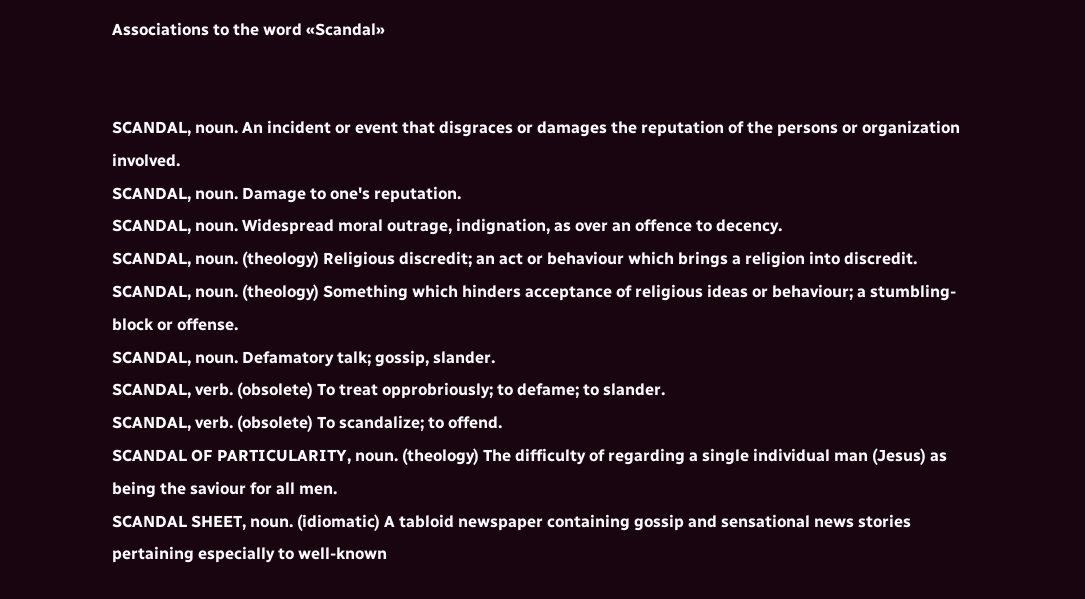Associations to the word «Scandal»


SCANDAL, noun. An incident or event that disgraces or damages the reputation of the persons or organization involved.
SCANDAL, noun. Damage to one's reputation.
SCANDAL, noun. Widespread moral outrage, indignation, as over an offence to decency.
SCANDAL, noun. (theology) Religious discredit; an act or behaviour which brings a religion into discredit.
SCANDAL, noun. (theology) Something which hinders acceptance of religious ideas or behaviour; a stumbling-block or offense.
SCANDAL, noun. Defamatory talk; gossip, slander.
SCANDAL, verb. (obsolete) To treat opprobriously; to defame; to slander.
SCANDAL, verb. (obsolete) To scandalize; to offend.
SCANDAL OF PARTICULARITY, noun. (theology) The difficulty of regarding a single individual man (Jesus) as being the saviour for all men.
SCANDAL SHEET, noun. (idiomatic) A tabloid newspaper containing gossip and sensational news stories pertaining especially to well-known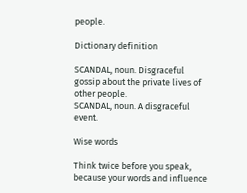people.

Dictionary definition

SCANDAL, noun. Disgraceful gossip about the private lives of other people.
SCANDAL, noun. A disgraceful event.

Wise words

Think twice before you speak, because your words and influence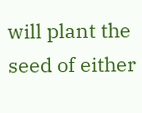will plant the seed of either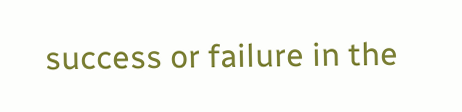success or failure in the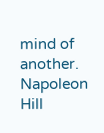mind of another.
Napoleon Hill